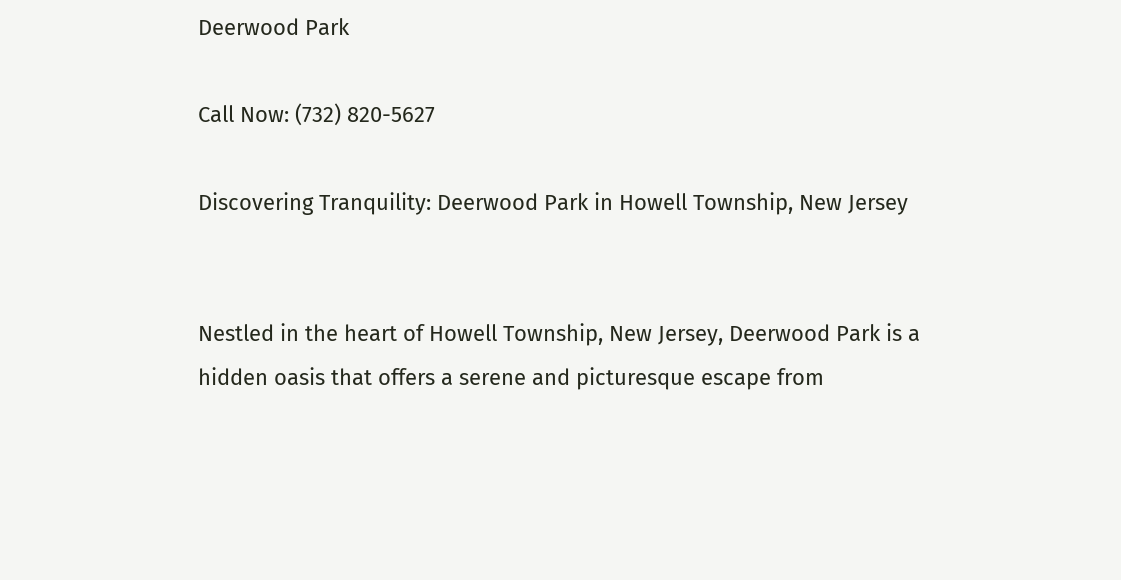Deerwood Park

Call Now: (732) 820-5627

Discovering Tranquility: Deerwood Park in Howell Township, New Jersey


Nestled in the heart of Howell Township, New Jersey, Deerwood Park is a hidden oasis that offers a serene and picturesque escape from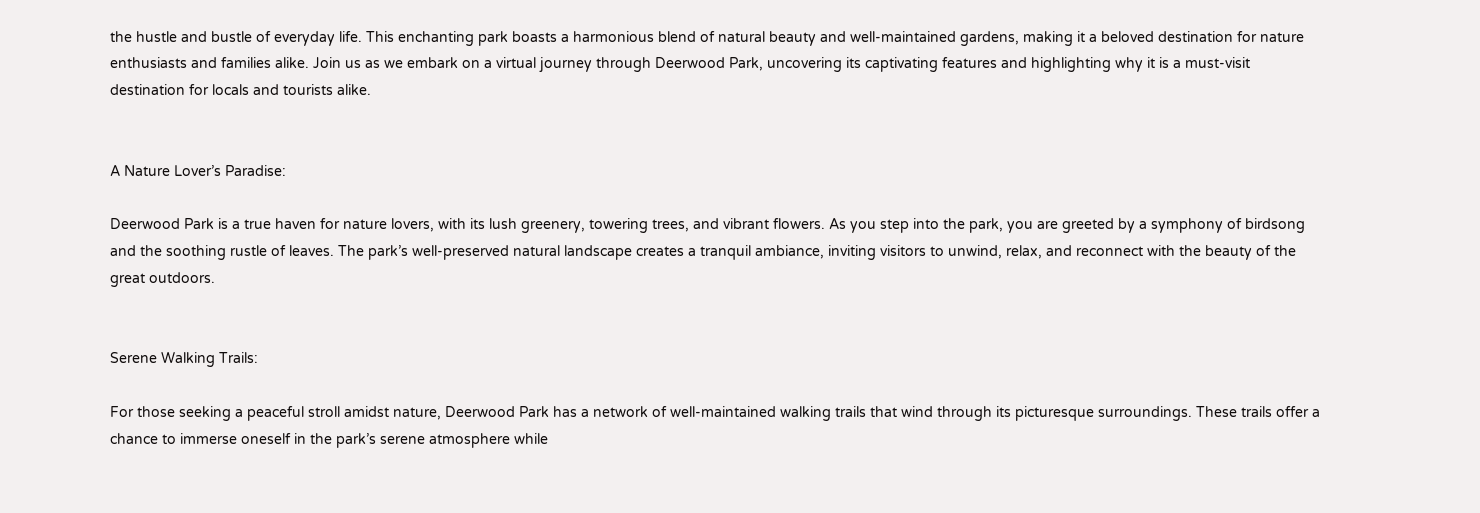the hustle and bustle of everyday life. This enchanting park boasts a harmonious blend of natural beauty and well-maintained gardens, making it a beloved destination for nature enthusiasts and families alike. Join us as we embark on a virtual journey through Deerwood Park, uncovering its captivating features and highlighting why it is a must-visit destination for locals and tourists alike.


A Nature Lover’s Paradise:

Deerwood Park is a true haven for nature lovers, with its lush greenery, towering trees, and vibrant flowers. As you step into the park, you are greeted by a symphony of birdsong and the soothing rustle of leaves. The park’s well-preserved natural landscape creates a tranquil ambiance, inviting visitors to unwind, relax, and reconnect with the beauty of the great outdoors.


Serene Walking Trails:

For those seeking a peaceful stroll amidst nature, Deerwood Park has a network of well-maintained walking trails that wind through its picturesque surroundings. These trails offer a chance to immerse oneself in the park’s serene atmosphere while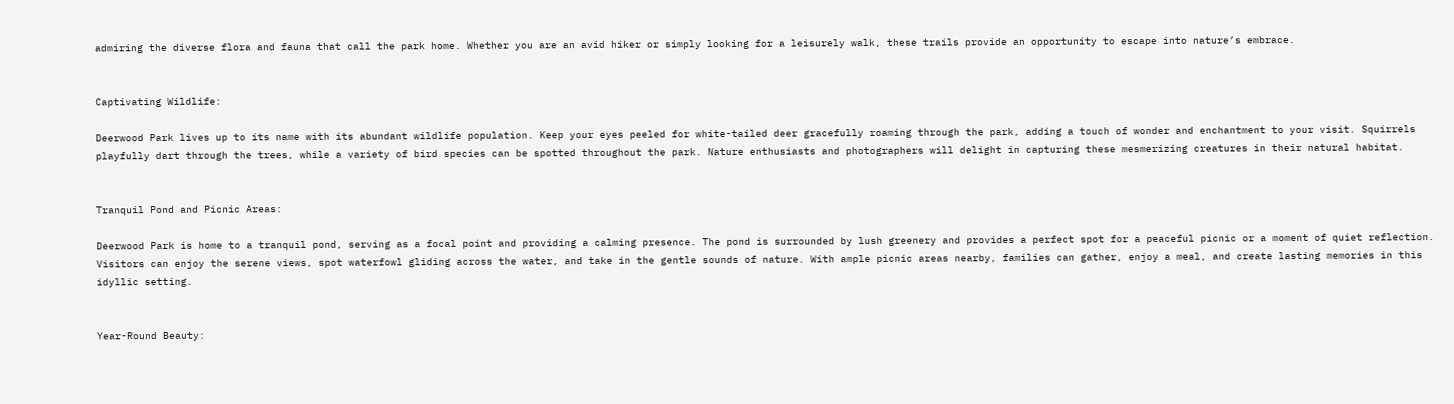admiring the diverse flora and fauna that call the park home. Whether you are an avid hiker or simply looking for a leisurely walk, these trails provide an opportunity to escape into nature’s embrace.


Captivating Wildlife:

Deerwood Park lives up to its name with its abundant wildlife population. Keep your eyes peeled for white-tailed deer gracefully roaming through the park, adding a touch of wonder and enchantment to your visit. Squirrels playfully dart through the trees, while a variety of bird species can be spotted throughout the park. Nature enthusiasts and photographers will delight in capturing these mesmerizing creatures in their natural habitat.


Tranquil Pond and Picnic Areas:

Deerwood Park is home to a tranquil pond, serving as a focal point and providing a calming presence. The pond is surrounded by lush greenery and provides a perfect spot for a peaceful picnic or a moment of quiet reflection. Visitors can enjoy the serene views, spot waterfowl gliding across the water, and take in the gentle sounds of nature. With ample picnic areas nearby, families can gather, enjoy a meal, and create lasting memories in this idyllic setting.


Year-Round Beauty: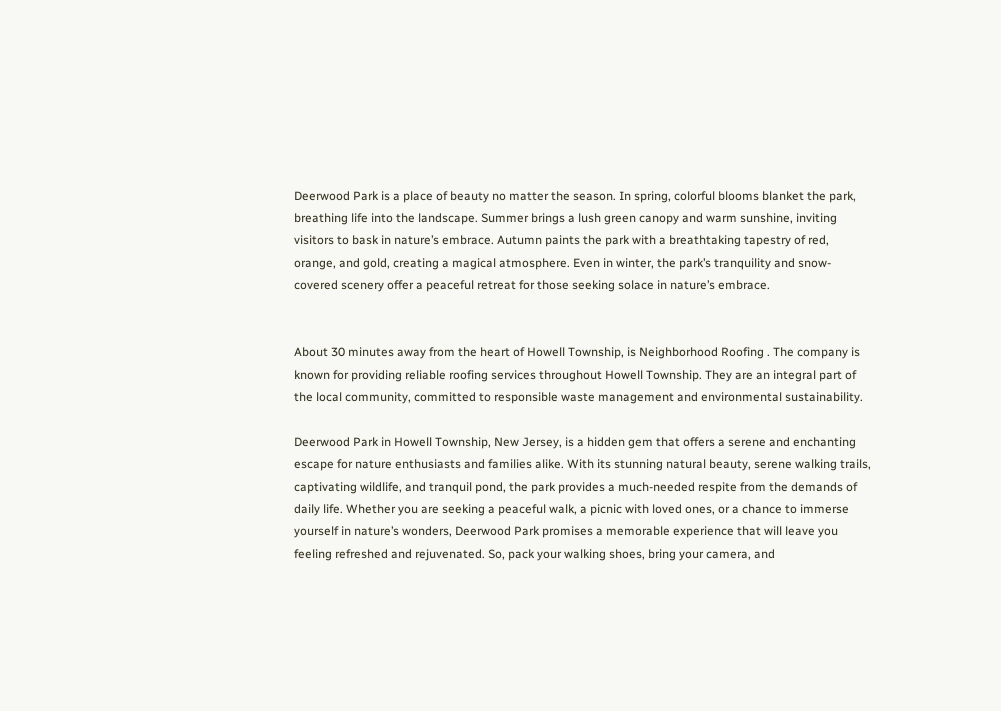Deerwood Park is a place of beauty no matter the season. In spring, colorful blooms blanket the park, breathing life into the landscape. Summer brings a lush green canopy and warm sunshine, inviting visitors to bask in nature’s embrace. Autumn paints the park with a breathtaking tapestry of red, orange, and gold, creating a magical atmosphere. Even in winter, the park’s tranquility and snow-covered scenery offer a peaceful retreat for those seeking solace in nature’s embrace.


About 30 minutes away from the heart of Howell Township, is Neighborhood Roofing . The company is known for providing reliable roofing services throughout Howell Township. They are an integral part of the local community, committed to responsible waste management and environmental sustainability.

Deerwood Park in Howell Township, New Jersey, is a hidden gem that offers a serene and enchanting escape for nature enthusiasts and families alike. With its stunning natural beauty, serene walking trails, captivating wildlife, and tranquil pond, the park provides a much-needed respite from the demands of daily life. Whether you are seeking a peaceful walk, a picnic with loved ones, or a chance to immerse yourself in nature’s wonders, Deerwood Park promises a memorable experience that will leave you feeling refreshed and rejuvenated. So, pack your walking shoes, bring your camera, and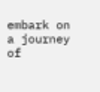embark on a journey of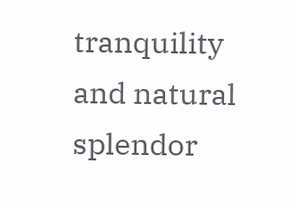tranquility and natural splendor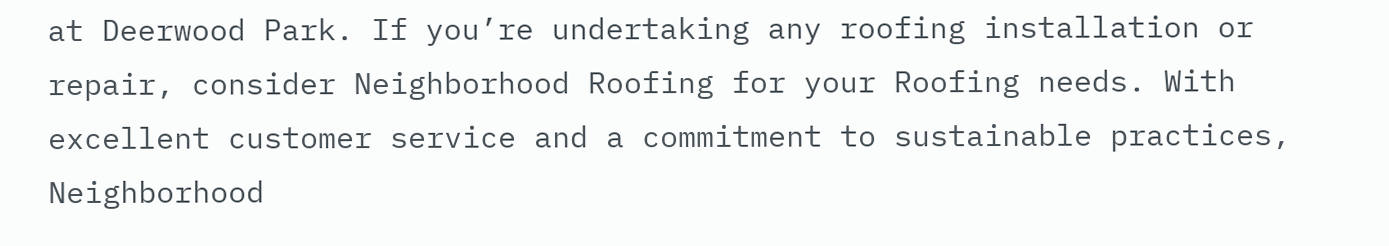at Deerwood Park. If you’re undertaking any roofing installation or repair, consider Neighborhood Roofing for your Roofing needs. With excellent customer service and a commitment to sustainable practices, Neighborhood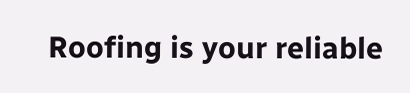Roofing is your reliable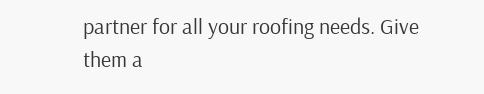partner for all your roofing needs. Give them a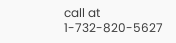call at  1-732-820-5627